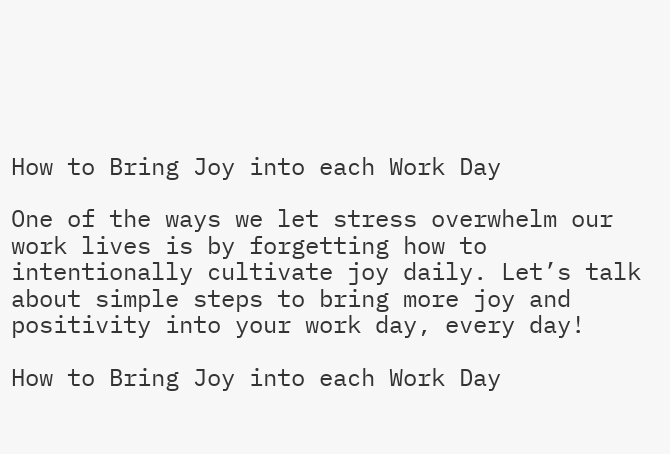How to Bring Joy into each Work Day

One of the ways we let stress overwhelm our work lives is by forgetting how to intentionally cultivate joy daily. Let’s talk about simple steps to bring more joy and positivity into your work day, every day!

How to Bring Joy into each Work Day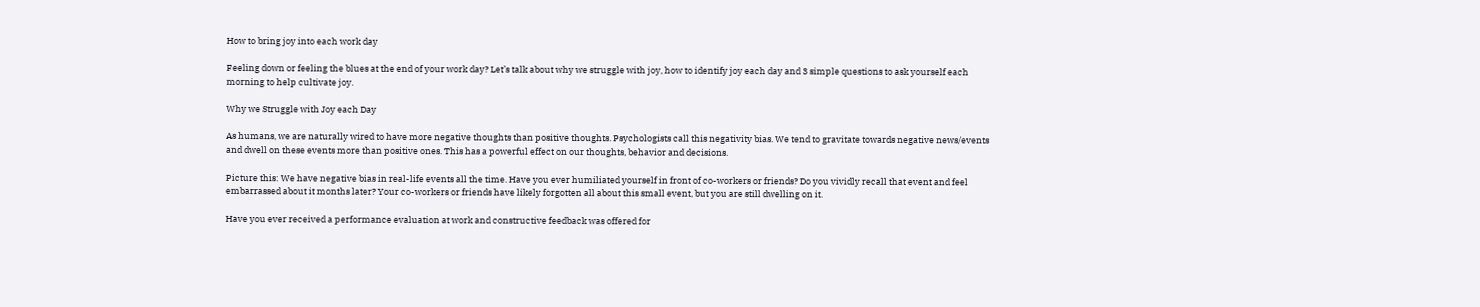How to bring joy into each work day

Feeling down or feeling the blues at the end of your work day? Let’s talk about why we struggle with joy, how to identify joy each day and 3 simple questions to ask yourself each morning to help cultivate joy.

Why we Struggle with Joy each Day

As humans, we are naturally wired to have more negative thoughts than positive thoughts. Psychologists call this negativity bias. We tend to gravitate towards negative news/events and dwell on these events more than positive ones. This has a powerful effect on our thoughts, behavior and decisions.

Picture this: We have negative bias in real-life events all the time. Have you ever humiliated yourself in front of co-workers or friends? Do you vividly recall that event and feel embarrassed about it months later? Your co-workers or friends have likely forgotten all about this small event, but you are still dwelling on it.

Have you ever received a performance evaluation at work and constructive feedback was offered for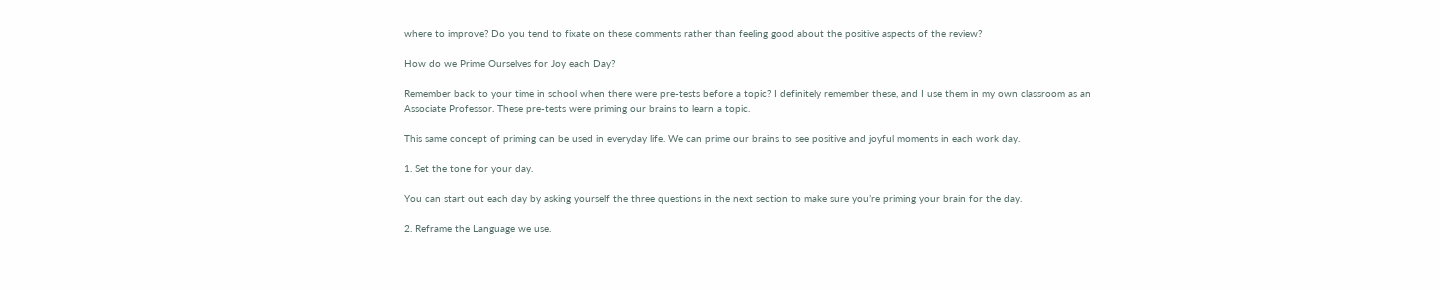where to improve? Do you tend to fixate on these comments rather than feeling good about the positive aspects of the review?

How do we Prime Ourselves for Joy each Day?

Remember back to your time in school when there were pre-tests before a topic? I definitely remember these, and I use them in my own classroom as an Associate Professor. These pre-tests were priming our brains to learn a topic.

This same concept of priming can be used in everyday life. We can prime our brains to see positive and joyful moments in each work day.

1. Set the tone for your day.

You can start out each day by asking yourself the three questions in the next section to make sure you’re priming your brain for the day.

2. Reframe the Language we use.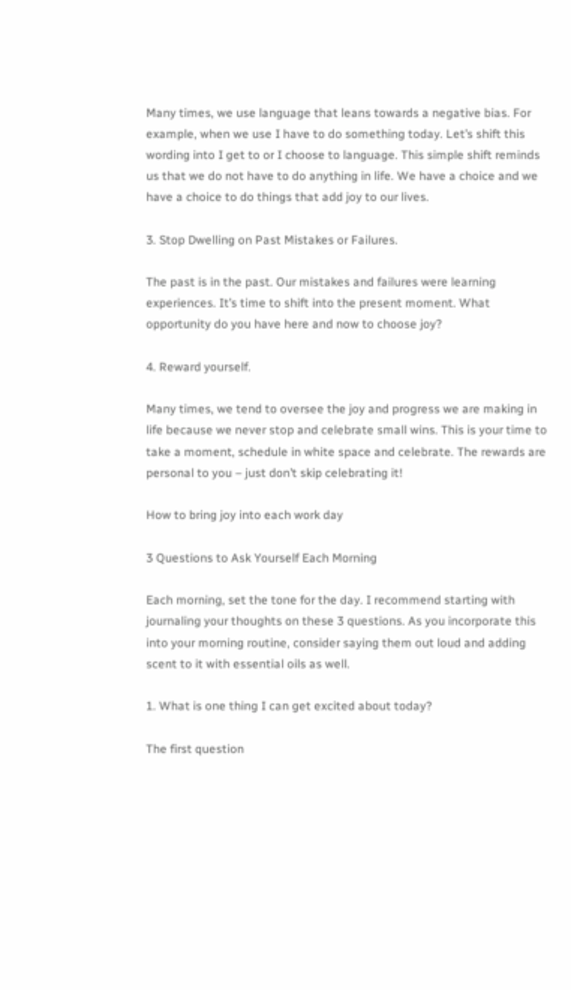Many times, we use language that leans towards a negative bias. For example, when we use I have to do something today. Let’s shift this wording into I get to or I choose to language. This simple shift reminds us that we do not have to do anything in life. We have a choice and we have a choice to do things that add joy to our lives.

3. Stop Dwelling on Past Mistakes or Failures.

The past is in the past. Our mistakes and failures were learning experiences. It’s time to shift into the present moment. What opportunity do you have here and now to choose joy?

4. Reward yourself.

Many times, we tend to oversee the joy and progress we are making in life because we never stop and celebrate small wins. This is your time to take a moment, schedule in white space and celebrate. The rewards are personal to you – just don’t skip celebrating it!

How to bring joy into each work day

3 Questions to Ask Yourself Each Morning

Each morning, set the tone for the day. I recommend starting with journaling your thoughts on these 3 questions. As you incorporate this into your morning routine, consider saying them out loud and adding scent to it with essential oils as well.

1. What is one thing I can get excited about today?

The first question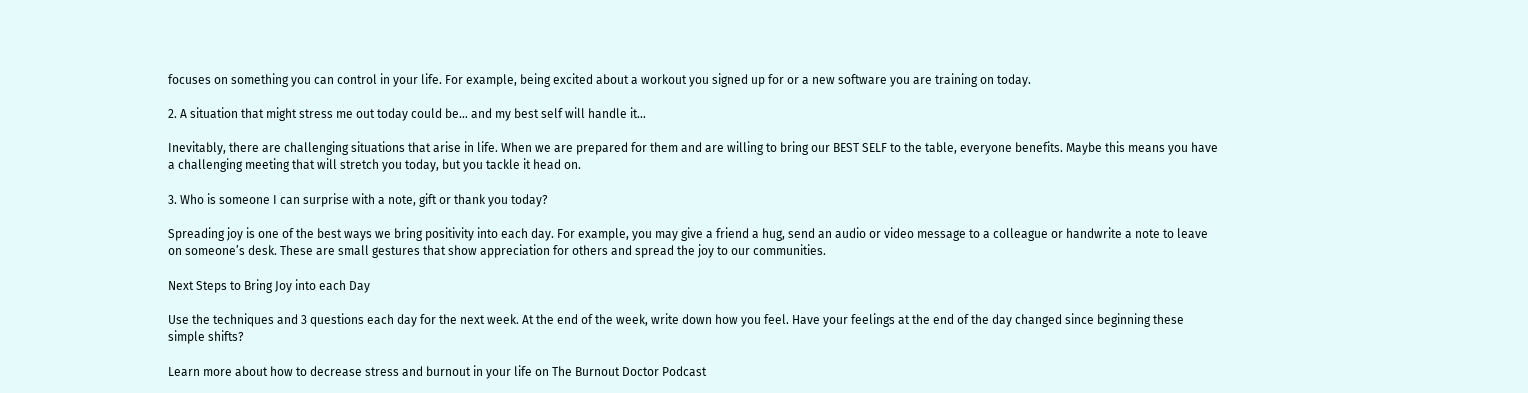focuses on something you can control in your life. For example, being excited about a workout you signed up for or a new software you are training on today.

2. A situation that might stress me out today could be… and my best self will handle it…

Inevitably, there are challenging situations that arise in life. When we are prepared for them and are willing to bring our BEST SELF to the table, everyone benefits. Maybe this means you have a challenging meeting that will stretch you today, but you tackle it head on.

3. Who is someone I can surprise with a note, gift or thank you today?

Spreading joy is one of the best ways we bring positivity into each day. For example, you may give a friend a hug, send an audio or video message to a colleague or handwrite a note to leave on someone’s desk. These are small gestures that show appreciation for others and spread the joy to our communities.

Next Steps to Bring Joy into each Day

Use the techniques and 3 questions each day for the next week. At the end of the week, write down how you feel. Have your feelings at the end of the day changed since beginning these simple shifts?

Learn more about how to decrease stress and burnout in your life on The Burnout Doctor Podcast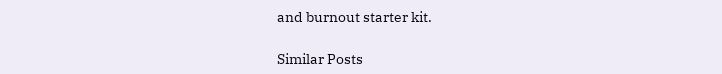and burnout starter kit.

Similar Posts